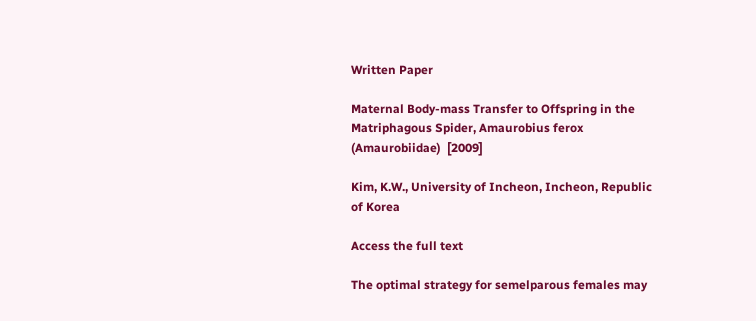Written Paper

Maternal Body-mass Transfer to Offspring in the Matriphagous Spider, Amaurobius ferox (Amaurobiidae)  [2009]

Kim, K.W., University of Incheon, Incheon, Republic of Korea

Access the full text

The optimal strategy for semelparous females may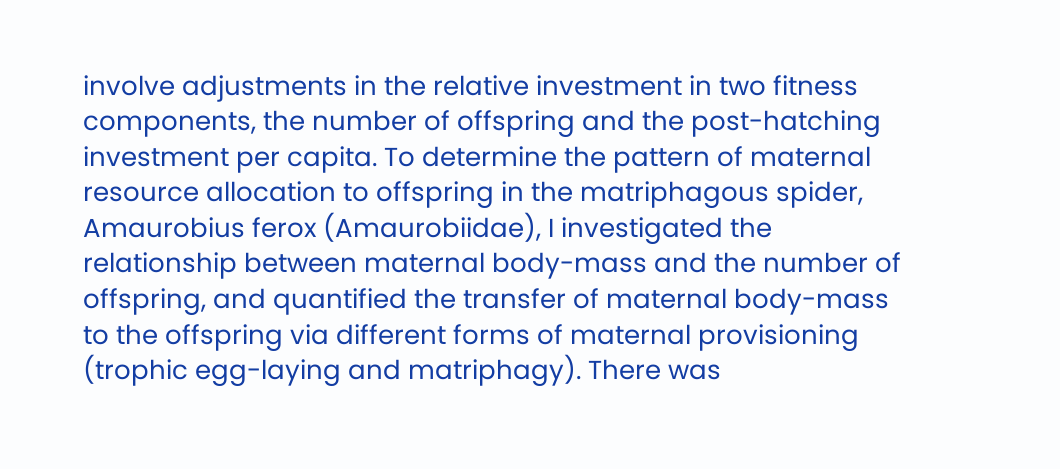involve adjustments in the relative investment in two fitness components, the number of offspring and the post-hatching investment per capita. To determine the pattern of maternal resource allocation to offspring in the matriphagous spider, Amaurobius ferox (Amaurobiidae), I investigated the relationship between maternal body-mass and the number of offspring, and quantified the transfer of maternal body-mass to the offspring via different forms of maternal provisioning (trophic egg-laying and matriphagy). There was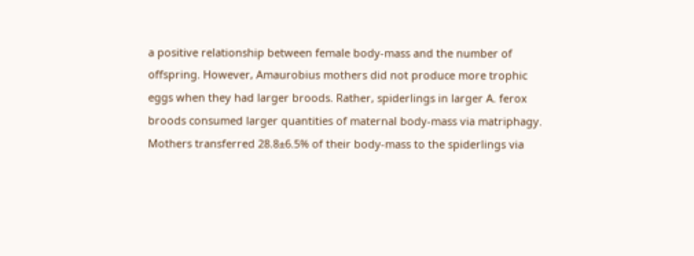a positive relationship between female body-mass and the number of offspring. However, Amaurobius mothers did not produce more trophic eggs when they had larger broods. Rather, spiderlings in larger A. ferox broods consumed larger quantities of maternal body-mass via matriphagy. Mothers transferred 28.8±6.5% of their body-mass to the spiderlings via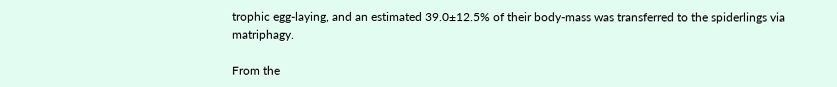trophic egg-laying, and an estimated 39.0±12.5% of their body-mass was transferred to the spiderlings via matriphagy.

From the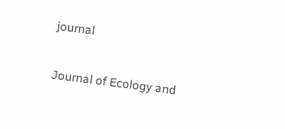journal

Journal of Ecology and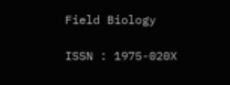Field Biology

ISSN : 1975-020X